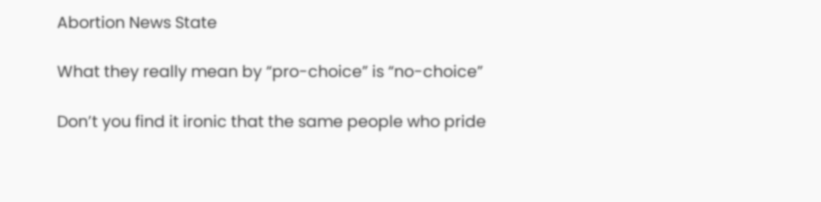Abortion News State

What they really mean by “pro-choice” is “no-choice”

Don’t you find it ironic that the same people who pride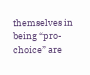themselves in being “pro-choice” are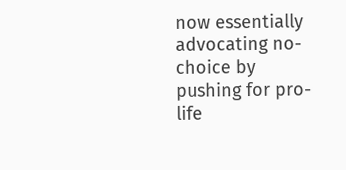now essentially advocating no-choice by pushing for pro-life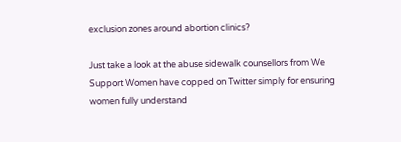exclusion zones around abortion clinics?

Just take a look at the abuse sidewalk counsellors from We Support Women have copped on Twitter simply for ensuring women fully understand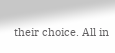their choice. All in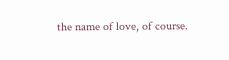the name of love, of course.